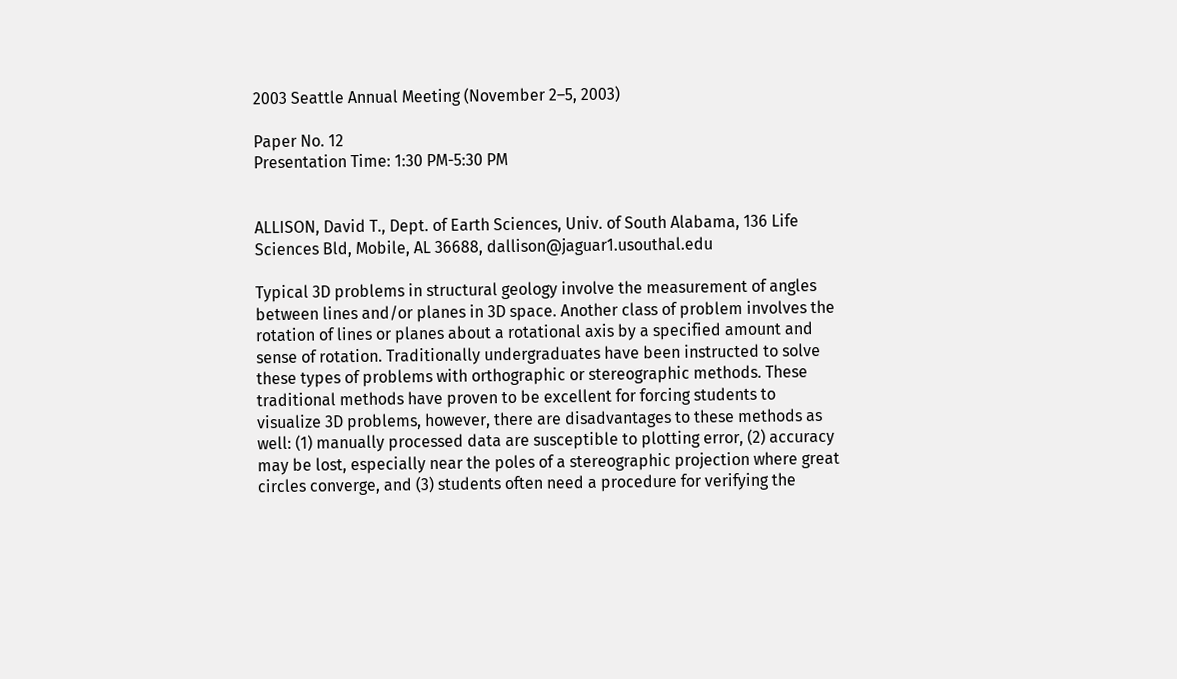2003 Seattle Annual Meeting (November 2–5, 2003)

Paper No. 12
Presentation Time: 1:30 PM-5:30 PM


ALLISON, David T., Dept. of Earth Sciences, Univ. of South Alabama, 136 Life Sciences Bld, Mobile, AL 36688, dallison@jaguar1.usouthal.edu

Typical 3D problems in structural geology involve the measurement of angles between lines and/or planes in 3D space. Another class of problem involves the rotation of lines or planes about a rotational axis by a specified amount and sense of rotation. Traditionally undergraduates have been instructed to solve these types of problems with orthographic or stereographic methods. These traditional methods have proven to be excellent for forcing students to visualize 3D problems, however, there are disadvantages to these methods as well: (1) manually processed data are susceptible to plotting error, (2) accuracy may be lost, especially near the poles of a stereographic projection where great circles converge, and (3) students often need a procedure for verifying the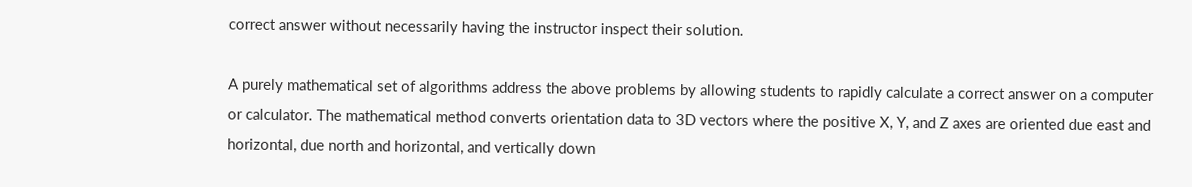correct answer without necessarily having the instructor inspect their solution.

A purely mathematical set of algorithms address the above problems by allowing students to rapidly calculate a correct answer on a computer or calculator. The mathematical method converts orientation data to 3D vectors where the positive X, Y, and Z axes are oriented due east and horizontal, due north and horizontal, and vertically down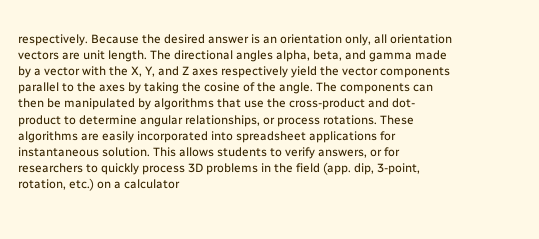respectively. Because the desired answer is an orientation only, all orientation vectors are unit length. The directional angles alpha, beta, and gamma made by a vector with the X, Y, and Z axes respectively yield the vector components parallel to the axes by taking the cosine of the angle. The components can then be manipulated by algorithms that use the cross-product and dot-product to determine angular relationships, or process rotations. These algorithms are easily incorporated into spreadsheet applications for instantaneous solution. This allows students to verify answers, or for researchers to quickly process 3D problems in the field (app. dip, 3-point, rotation, etc.) on a calculator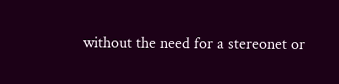without the need for a stereonet or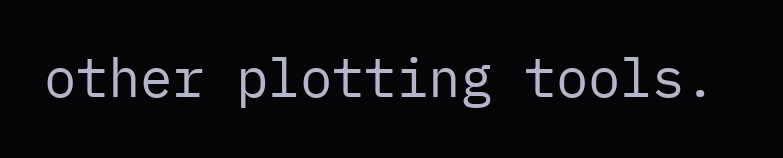other plotting tools.